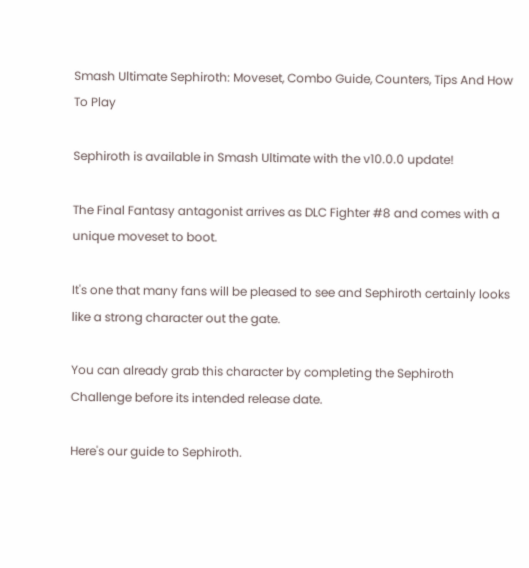Smash Ultimate Sephiroth: Moveset, Combo Guide, Counters, Tips And How To Play

Sephiroth is available in Smash Ultimate with the v10.0.0 update!

The Final Fantasy antagonist arrives as DLC Fighter #8 and comes with a unique moveset to boot.

It's one that many fans will be pleased to see and Sephiroth certainly looks like a strong character out the gate.

You can already grab this character by completing the Sephiroth Challenge before its intended release date.

Here's our guide to Sephiroth.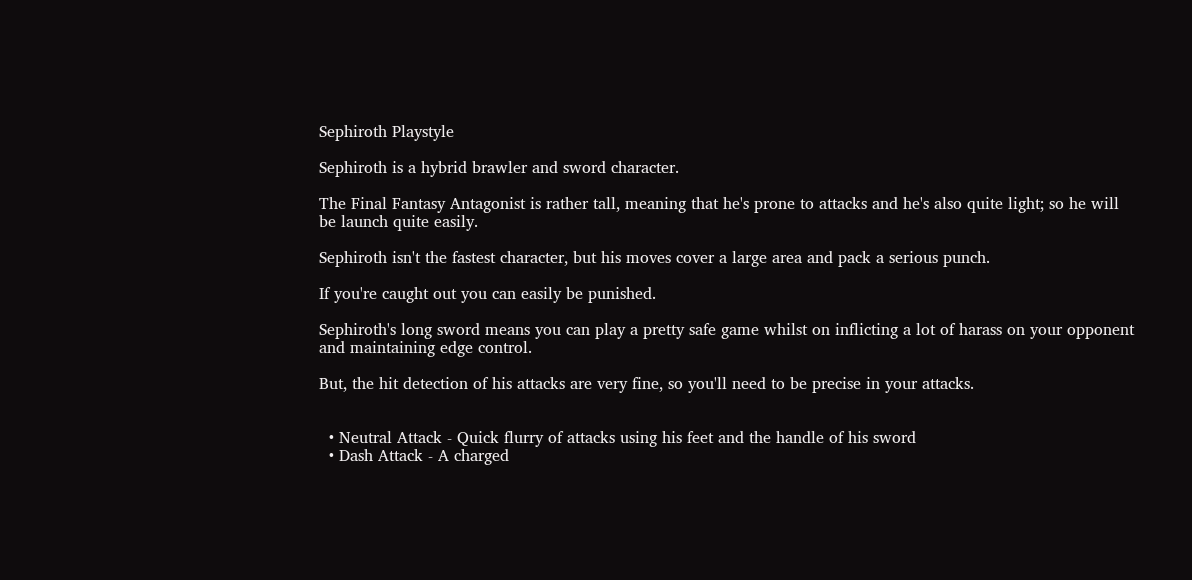Sephiroth Playstyle

Sephiroth is a hybrid brawler and sword character.

The Final Fantasy Antagonist is rather tall, meaning that he's prone to attacks and he's also quite light; so he will be launch quite easily.

Sephiroth isn't the fastest character, but his moves cover a large area and pack a serious punch.

If you're caught out you can easily be punished.

Sephiroth's long sword means you can play a pretty safe game whilst on inflicting a lot of harass on your opponent and maintaining edge control.

But, the hit detection of his attacks are very fine, so you'll need to be precise in your attacks.


  • Neutral Attack - Quick flurry of attacks using his feet and the handle of his sword
  • Dash Attack - A charged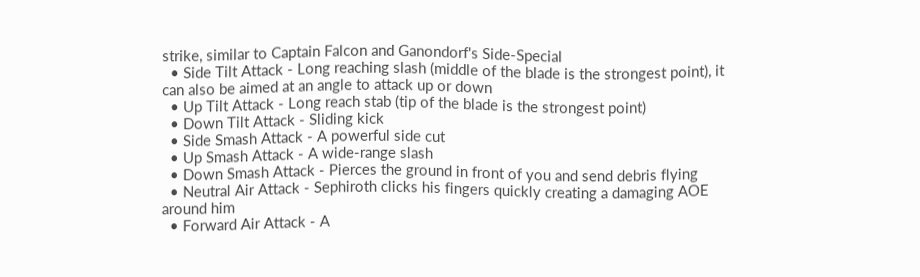strike, similar to Captain Falcon and Ganondorf's Side-Special
  • Side Tilt Attack - Long reaching slash (middle of the blade is the strongest point), it can also be aimed at an angle to attack up or down
  • Up Tilt Attack - Long reach stab (tip of the blade is the strongest point)
  • Down Tilt Attack - Sliding kick
  • Side Smash Attack - A powerful side cut
  • Up Smash Attack - A wide-range slash
  • Down Smash Attack - Pierces the ground in front of you and send debris flying
  • Neutral Air Attack - Sephiroth clicks his fingers quickly creating a damaging AOE around him
  • Forward Air Attack - A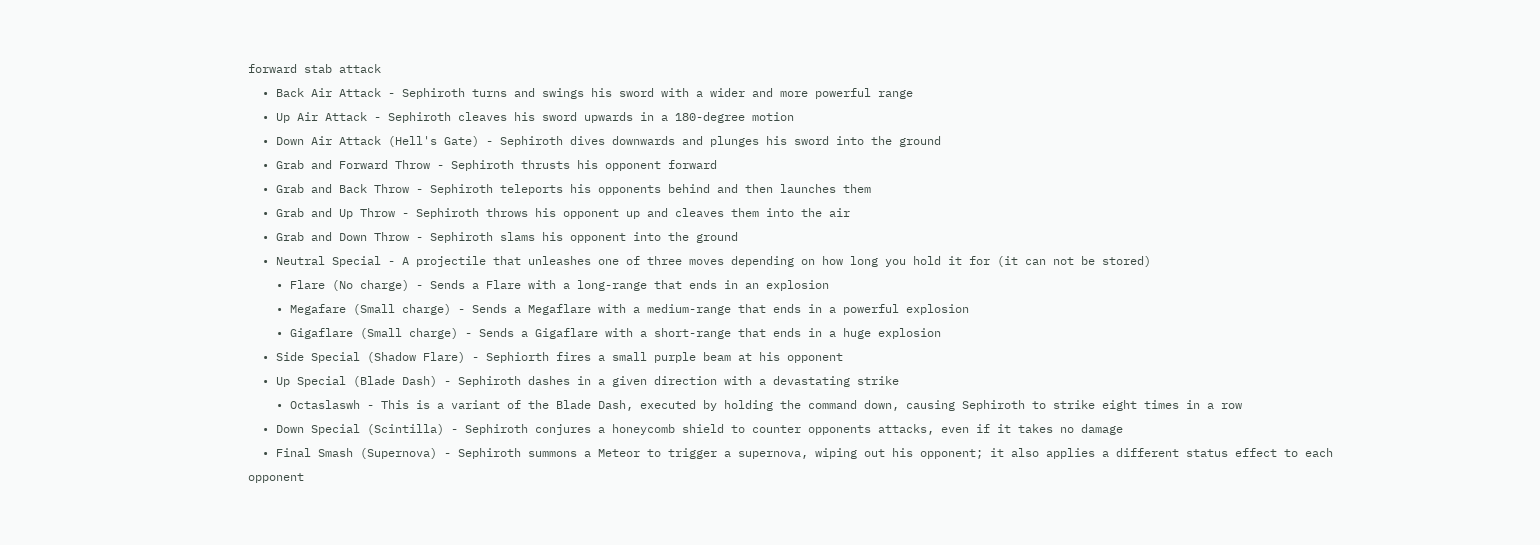forward stab attack
  • Back Air Attack - Sephiroth turns and swings his sword with a wider and more powerful range
  • Up Air Attack - Sephiroth cleaves his sword upwards in a 180-degree motion
  • Down Air Attack (Hell's Gate) - Sephiroth dives downwards and plunges his sword into the ground
  • Grab and Forward Throw - Sephiroth thrusts his opponent forward
  • Grab and Back Throw - Sephiroth teleports his opponents behind and then launches them
  • Grab and Up Throw - Sephiroth throws his opponent up and cleaves them into the air
  • Grab and Down Throw - Sephiroth slams his opponent into the ground
  • Neutral Special - A projectile that unleashes one of three moves depending on how long you hold it for (it can not be stored)
    • Flare (No charge) - Sends a Flare with a long-range that ends in an explosion
    • Megafare (Small charge) - Sends a Megaflare with a medium-range that ends in a powerful explosion
    • Gigaflare (Small charge) - Sends a Gigaflare with a short-range that ends in a huge explosion
  • Side Special (Shadow Flare) - Sephiorth fires a small purple beam at his opponent
  • Up Special (Blade Dash) - Sephiroth dashes in a given direction with a devastating strike
    • Octaslaswh - This is a variant of the Blade Dash, executed by holding the command down, causing Sephiroth to strike eight times in a row
  • Down Special (Scintilla) - Sephiroth conjures a honeycomb shield to counter opponents attacks, even if it takes no damage
  • Final Smash (Supernova) - Sephiroth summons a Meteor to trigger a supernova, wiping out his opponent; it also applies a different status effect to each opponent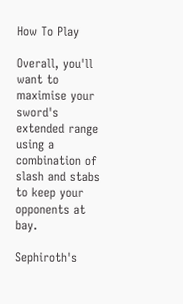How To Play

Overall, you'll want to maximise your sword's extended range using a combination of slash and stabs to keep your opponents at bay.

Sephiroth's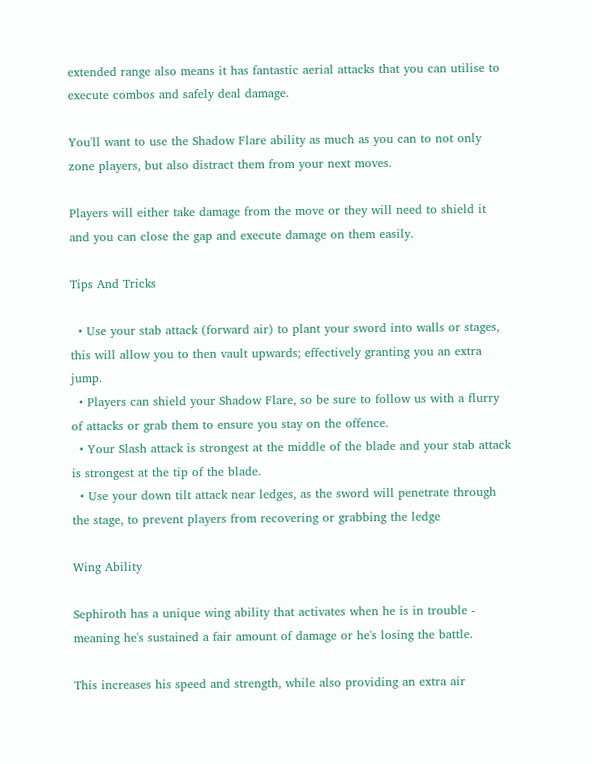extended range also means it has fantastic aerial attacks that you can utilise to execute combos and safely deal damage.

You'll want to use the Shadow Flare ability as much as you can to not only zone players, but also distract them from your next moves.

Players will either take damage from the move or they will need to shield it and you can close the gap and execute damage on them easily.

Tips And Tricks

  • Use your stab attack (forward air) to plant your sword into walls or stages, this will allow you to then vault upwards; effectively granting you an extra jump.
  • Players can shield your Shadow Flare, so be sure to follow us with a flurry of attacks or grab them to ensure you stay on the offence.
  • Your Slash attack is strongest at the middle of the blade and your stab attack is strongest at the tip of the blade.
  • Use your down tilt attack near ledges, as the sword will penetrate through the stage, to prevent players from recovering or grabbing the ledge

Wing Ability

Sephiroth has a unique wing ability that activates when he is in trouble - meaning he's sustained a fair amount of damage or he's losing the battle.

This increases his speed and strength, while also providing an extra air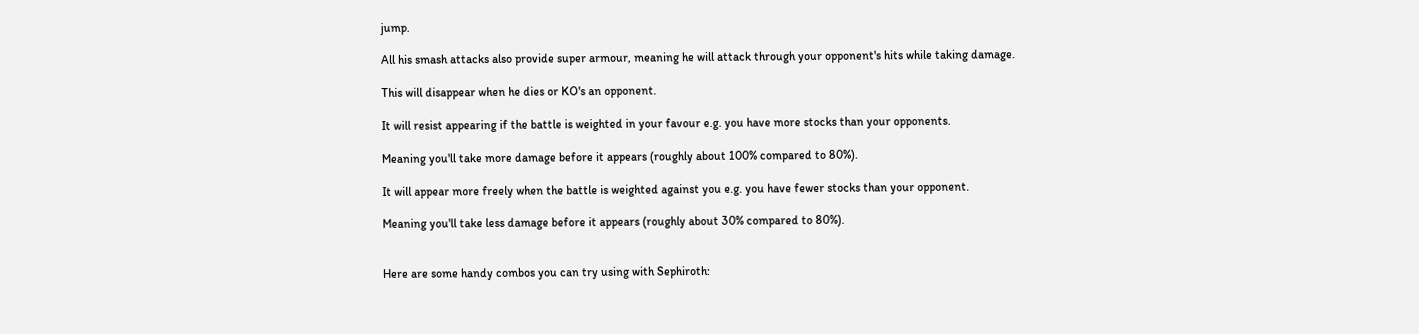jump.

All his smash attacks also provide super armour, meaning he will attack through your opponent's hits while taking damage.

This will disappear when he dies or KO's an opponent.

It will resist appearing if the battle is weighted in your favour e.g. you have more stocks than your opponents.

Meaning you'll take more damage before it appears (roughly about 100% compared to 80%).

It will appear more freely when the battle is weighted against you e.g. you have fewer stocks than your opponent.

Meaning you'll take less damage before it appears (roughly about 30% compared to 80%).


Here are some handy combos you can try using with Sephiroth: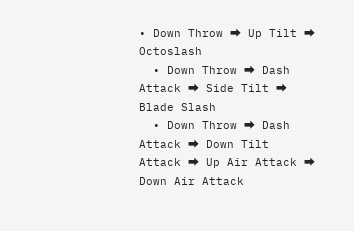• Down Throw ⮕ Up Tilt ⮕ Octoslash
  • Down Throw ⮕ Dash Attack ⮕ Side Tilt ⮕ Blade Slash
  • Down Throw ⮕ Dash Attack ⮕ Down Tilt Attack ⮕ Up Air Attack ⮕ Down Air Attack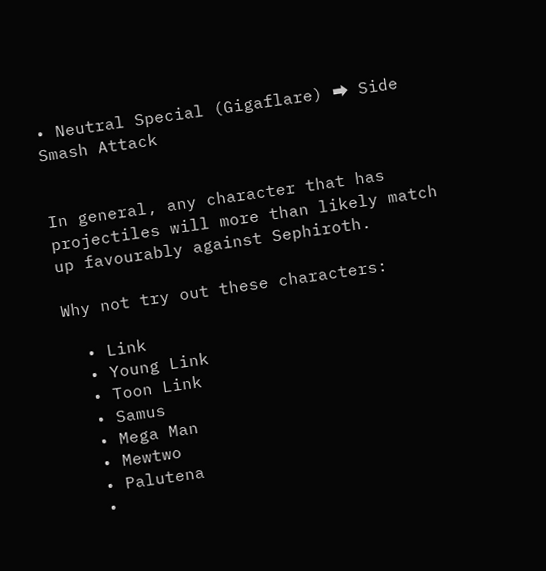• Neutral Special (Gigaflare) ⮕ Side Smash Attack


In general, any character that has projectiles will more than likely match up favourably against Sephiroth.

Why not try out these characters:

  • Link
  • Young Link
  • Toon Link
  • Samus
  • Mega Man
  • Mewtwo
  • Palutena
  •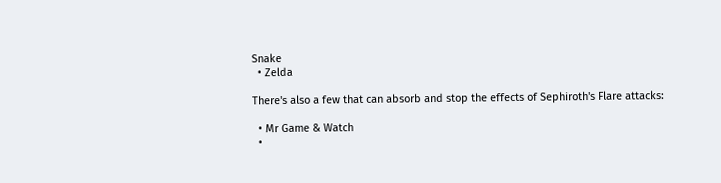Snake
  • Zelda

There's also a few that can absorb and stop the effects of Sephiroth's Flare attacks:

  • Mr Game & Watch
  •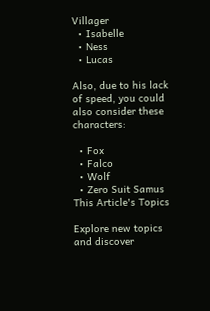Villager
  • Isabelle
  • Ness
  • Lucas

Also, due to his lack of speed, you could also consider these characters:

  • Fox
  • Falco
  • Wolf
  • Zero Suit Samus
This Article's Topics

Explore new topics and discover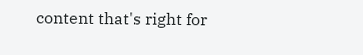content that's right for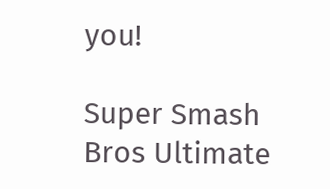you!

Super Smash Bros Ultimate